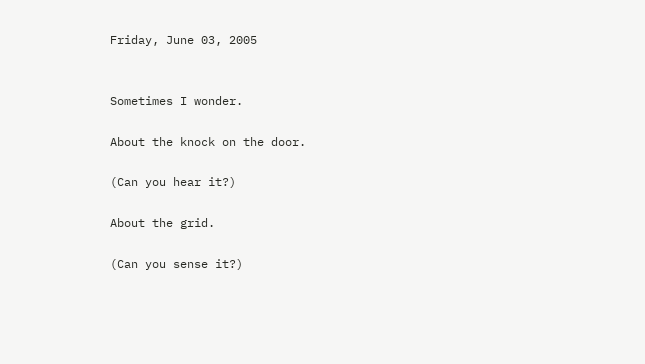Friday, June 03, 2005


Sometimes I wonder.

About the knock on the door.

(Can you hear it?)

About the grid.

(Can you sense it?)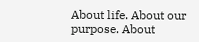About life. About our purpose. About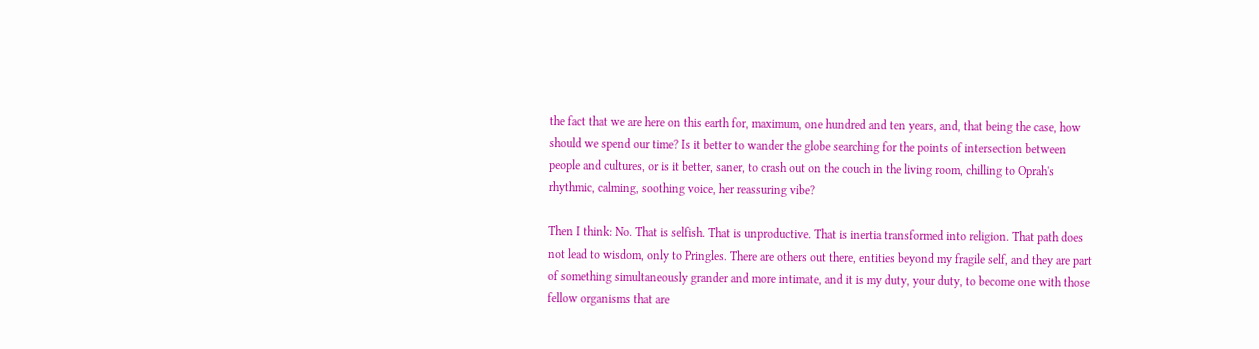the fact that we are here on this earth for, maximum, one hundred and ten years, and, that being the case, how should we spend our time? Is it better to wander the globe searching for the points of intersection between people and cultures, or is it better, saner, to crash out on the couch in the living room, chilling to Oprah's rhythmic, calming, soothing voice, her reassuring vibe?

Then I think: No. That is selfish. That is unproductive. That is inertia transformed into religion. That path does not lead to wisdom, only to Pringles. There are others out there, entities beyond my fragile self, and they are part of something simultaneously grander and more intimate, and it is my duty, your duty, to become one with those fellow organisms that are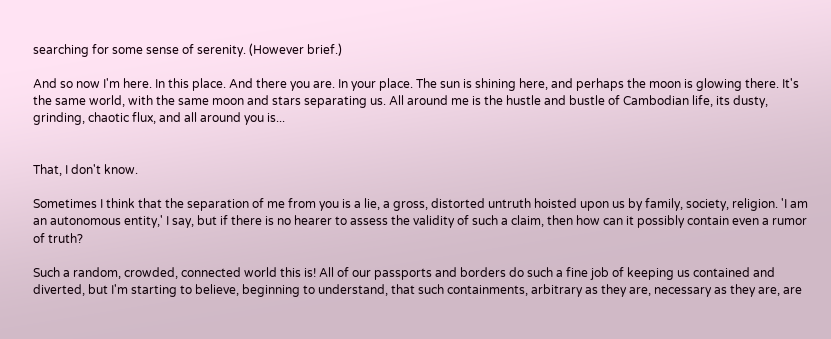searching for some sense of serenity. (However brief.)

And so now I'm here. In this place. And there you are. In your place. The sun is shining here, and perhaps the moon is glowing there. It's the same world, with the same moon and stars separating us. All around me is the hustle and bustle of Cambodian life, its dusty, grinding, chaotic flux, and all around you is...


That, I don't know.

Sometimes I think that the separation of me from you is a lie, a gross, distorted untruth hoisted upon us by family, society, religion. 'I am an autonomous entity,' I say, but if there is no hearer to assess the validity of such a claim, then how can it possibly contain even a rumor of truth?

Such a random, crowded, connected world this is! All of our passports and borders do such a fine job of keeping us contained and diverted, but I'm starting to believe, beginning to understand, that such containments, arbitrary as they are, necessary as they are, are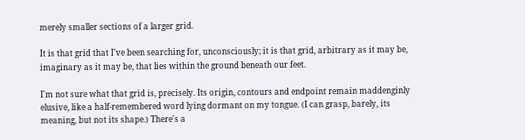merely smaller sections of a larger grid.

It is that grid that I've been searching for, unconsciously; it is that grid, arbitrary as it may be, imaginary as it may be, that lies within the ground beneath our feet.

I'm not sure what that grid is, precisely. Its origin, contours and endpoint remain maddenginly elusive, like a half-remembered word lying dormant on my tongue. (I can grasp, barely, its meaning, but not its shape.) There's a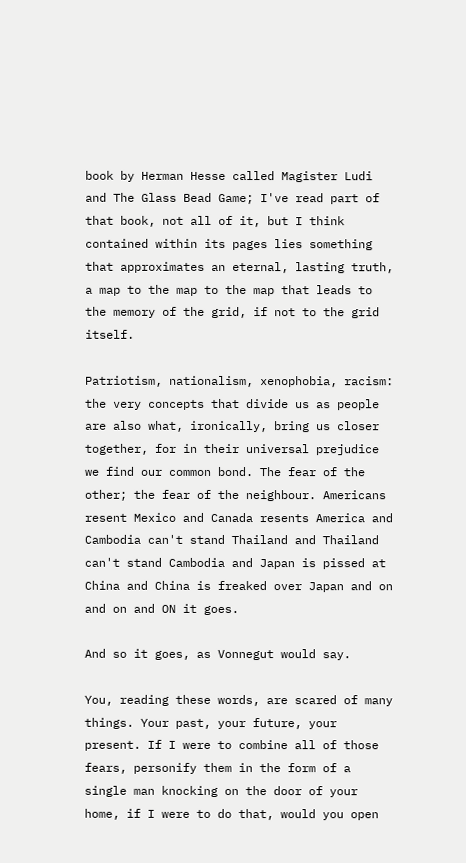book by Herman Hesse called Magister Ludi and The Glass Bead Game; I've read part of that book, not all of it, but I think contained within its pages lies something that approximates an eternal, lasting truth, a map to the map to the map that leads to the memory of the grid, if not to the grid itself.

Patriotism, nationalism, xenophobia, racism: the very concepts that divide us as people are also what, ironically, bring us closer together, for in their universal prejudice we find our common bond. The fear of the other; the fear of the neighbour. Americans resent Mexico and Canada resents America and Cambodia can't stand Thailand and Thailand can't stand Cambodia and Japan is pissed at China and China is freaked over Japan and on and on and ON it goes.

And so it goes, as Vonnegut would say.

You, reading these words, are scared of many things. Your past, your future, your present. If I were to combine all of those fears, personify them in the form of a single man knocking on the door of your home, if I were to do that, would you open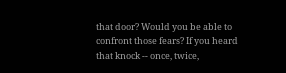that door? Would you be able to confront those fears? If you heard that knock -- once, twice,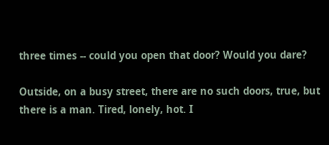three times -- could you open that door? Would you dare?

Outside, on a busy street, there are no such doors, true, but there is a man. Tired, lonely, hot. I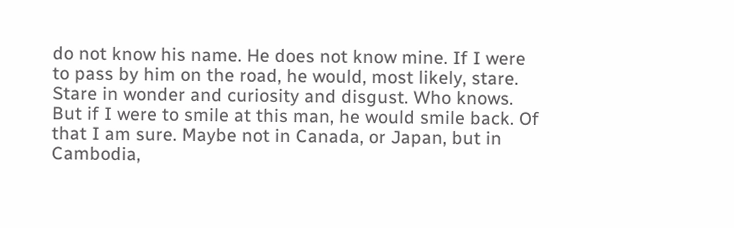do not know his name. He does not know mine. If I were to pass by him on the road, he would, most likely, stare. Stare in wonder and curiosity and disgust. Who knows. But if I were to smile at this man, he would smile back. Of that I am sure. Maybe not in Canada, or Japan, but in Cambodia,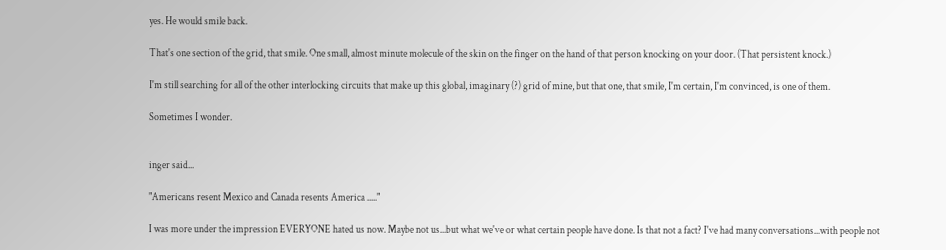yes. He would smile back.

That's one section of the grid, that smile. One small, almost minute molecule of the skin on the finger on the hand of that person knocking on your door. (That persistent knock.)

I'm still searching for all of the other interlocking circuits that make up this global, imaginary (?) grid of mine, but that one, that smile, I'm certain, I'm convinced, is one of them.

Sometimes I wonder.


inger said...

"Americans resent Mexico and Canada resents America ....."

I was more under the impression EVERYONE hated us now. Maybe not us...but what we've or what certain people have done. Is that not a fact? I've had many conversations...with people not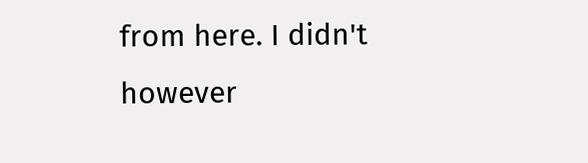from here. I didn't however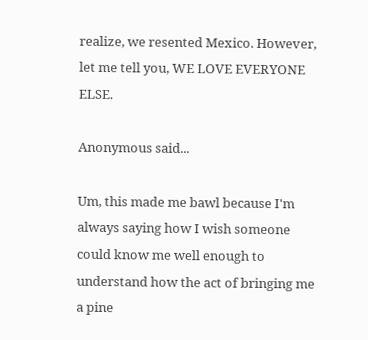realize, we resented Mexico. However, let me tell you, WE LOVE EVERYONE ELSE.

Anonymous said...

Um, this made me bawl because I'm always saying how I wish someone could know me well enough to understand how the act of bringing me a pine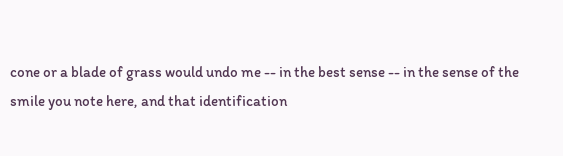cone or a blade of grass would undo me -- in the best sense -- in the sense of the smile you note here, and that identification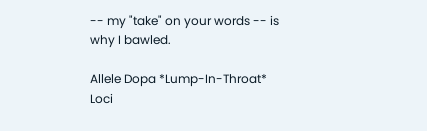-- my "take" on your words -- is why I bawled.

Allele Dopa *Lump-In-Throat* Loci